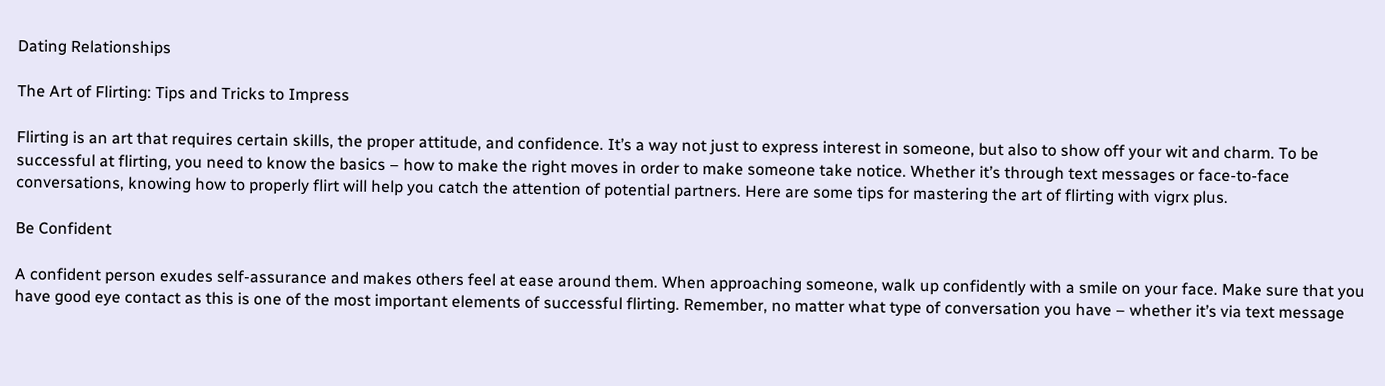Dating Relationships

The Art of Flirting: Tips and Tricks to Impress

Flirting is an art that requires certain skills, the proper attitude, and confidence. It’s a way not just to express interest in someone, but also to show off your wit and charm. To be successful at flirting, you need to know the basics – how to make the right moves in order to make someone take notice. Whether it’s through text messages or face-to-face conversations, knowing how to properly flirt will help you catch the attention of potential partners. Here are some tips for mastering the art of flirting with vigrx plus.

Be Confident

A confident person exudes self-assurance and makes others feel at ease around them. When approaching someone, walk up confidently with a smile on your face. Make sure that you have good eye contact as this is one of the most important elements of successful flirting. Remember, no matter what type of conversation you have – whether it’s via text message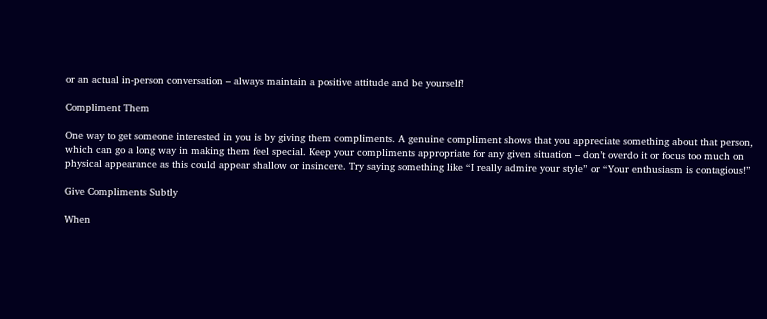or an actual in-person conversation – always maintain a positive attitude and be yourself!

Compliment Them

One way to get someone interested in you is by giving them compliments. A genuine compliment shows that you appreciate something about that person, which can go a long way in making them feel special. Keep your compliments appropriate for any given situation – don’t overdo it or focus too much on physical appearance as this could appear shallow or insincere. Try saying something like “I really admire your style” or “Your enthusiasm is contagious!”

Give Compliments Subtly

When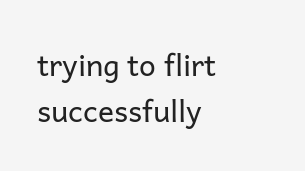trying to flirt successfully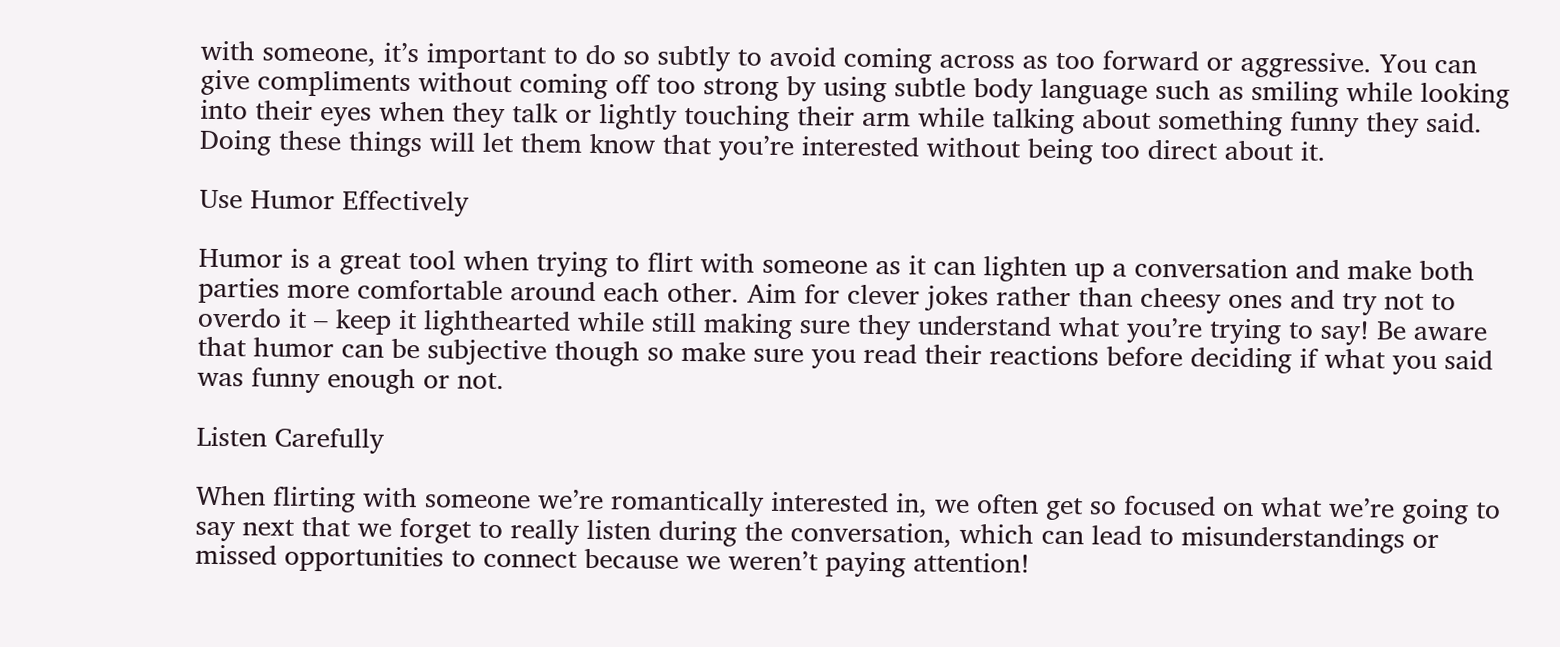with someone, it’s important to do so subtly to avoid coming across as too forward or aggressive. You can give compliments without coming off too strong by using subtle body language such as smiling while looking into their eyes when they talk or lightly touching their arm while talking about something funny they said. Doing these things will let them know that you’re interested without being too direct about it.

Use Humor Effectively

Humor is a great tool when trying to flirt with someone as it can lighten up a conversation and make both parties more comfortable around each other. Aim for clever jokes rather than cheesy ones and try not to overdo it – keep it lighthearted while still making sure they understand what you’re trying to say! Be aware that humor can be subjective though so make sure you read their reactions before deciding if what you said was funny enough or not.

Listen Carefully

When flirting with someone we’re romantically interested in, we often get so focused on what we’re going to say next that we forget to really listen during the conversation, which can lead to misunderstandings or missed opportunities to connect because we weren’t paying attention!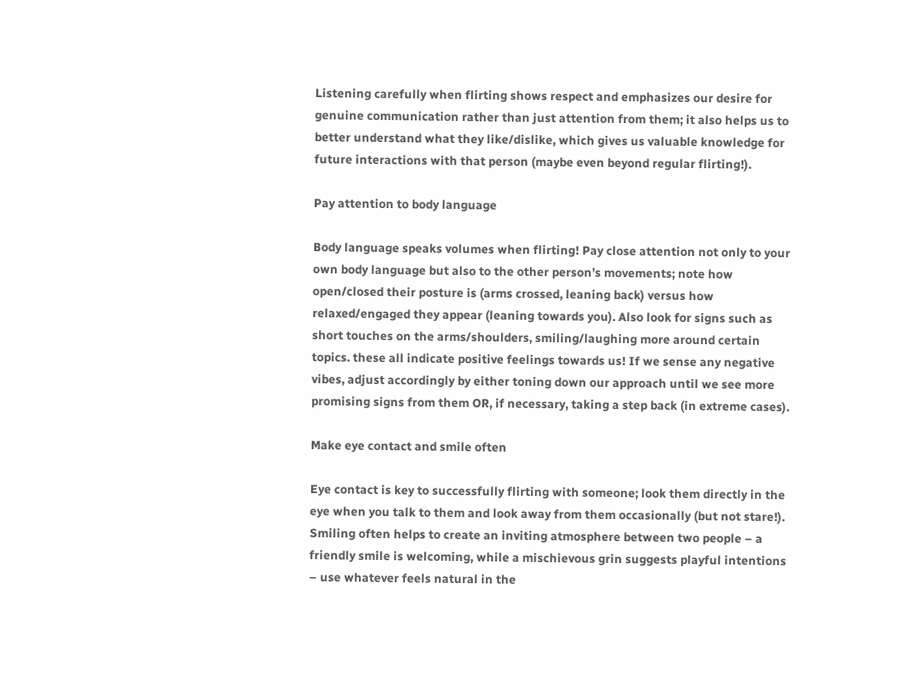Listening carefully when flirting shows respect and emphasizes our desire for genuine communication rather than just attention from them; it also helps us to better understand what they like/dislike, which gives us valuable knowledge for future interactions with that person (maybe even beyond regular flirting!).

Pay attention to body language

Body language speaks volumes when flirting! Pay close attention not only to your own body language but also to the other person’s movements; note how open/closed their posture is (arms crossed, leaning back) versus how relaxed/engaged they appear (leaning towards you). Also look for signs such as short touches on the arms/shoulders, smiling/laughing more around certain topics. these all indicate positive feelings towards us! If we sense any negative vibes, adjust accordingly by either toning down our approach until we see more promising signs from them OR, if necessary, taking a step back (in extreme cases).

Make eye contact and smile often

Eye contact is key to successfully flirting with someone; look them directly in the eye when you talk to them and look away from them occasionally (but not stare!). Smiling often helps to create an inviting atmosphere between two people – a friendly smile is welcoming, while a mischievous grin suggests playful intentions – use whatever feels natural in the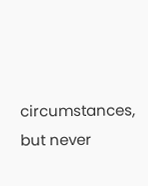circumstances, but never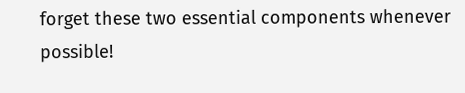forget these two essential components whenever possible!